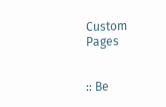Custom Pages


:: Be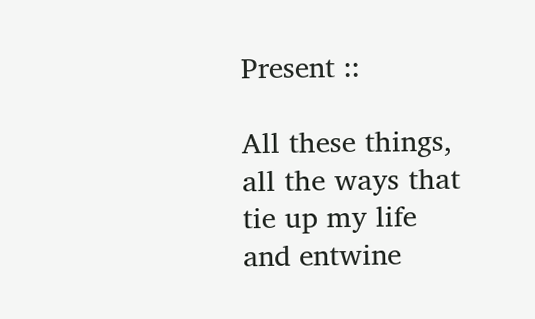Present ::

All these things, all the ways that tie up my life and entwine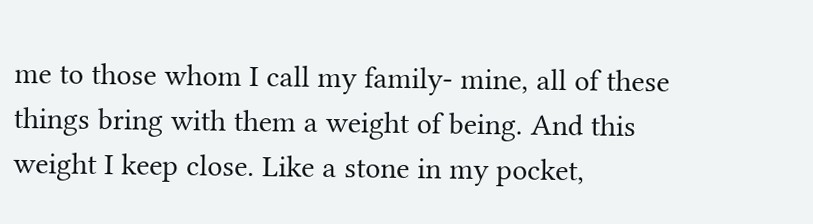me to those whom I call my family- mine, all of these things bring with them a weight of being. And this weight I keep close. Like a stone in my pocket,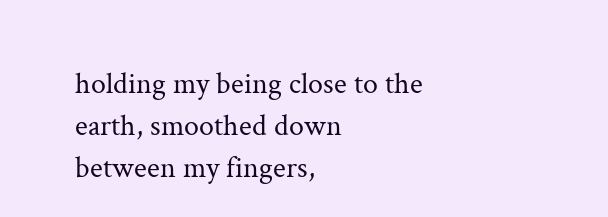holding my being close to the earth, smoothed down between my fingers,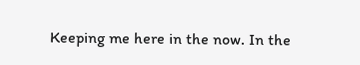Keeping me here in the now. In the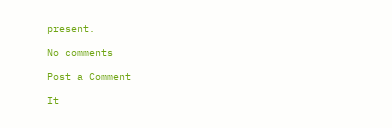present.

No comments

Post a Comment

It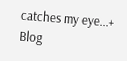catches my eye...+ Blog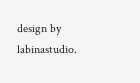design by labinastudio.